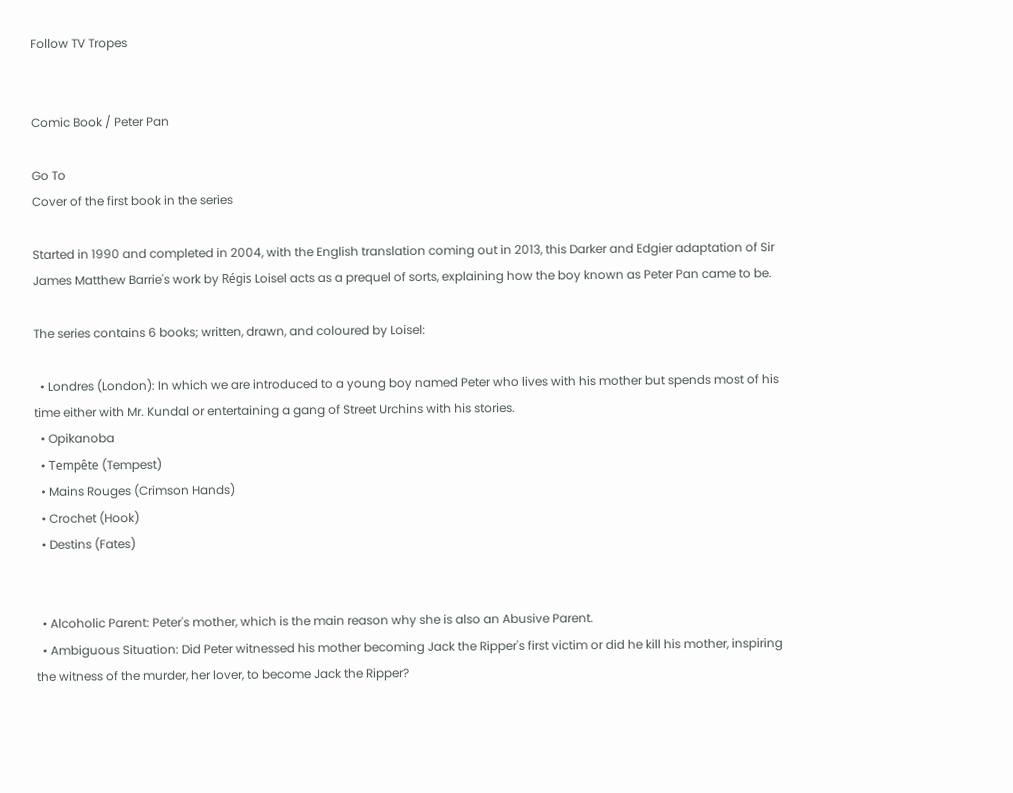Follow TV Tropes


Comic Book / Peter Pan

Go To
Cover of the first book in the series

Started in 1990 and completed in 2004, with the English translation coming out in 2013, this Darker and Edgier adaptation of Sir James Matthew Barrie's work by Régis Loisel acts as a prequel of sorts, explaining how the boy known as Peter Pan came to be.

The series contains 6 books; written, drawn, and coloured by Loisel:

  • Londres (London): In which we are introduced to a young boy named Peter who lives with his mother but spends most of his time either with Mr. Kundal or entertaining a gang of Street Urchins with his stories.
  • Opikanoba
  • Tempête (Tempest)
  • Mains Rouges (Crimson Hands)
  • Crochet (Hook)
  • Destins (Fates)


  • Alcoholic Parent: Peter's mother, which is the main reason why she is also an Abusive Parent.
  • Ambiguous Situation: Did Peter witnessed his mother becoming Jack the Ripper's first victim or did he kill his mother, inspiring the witness of the murder, her lover, to become Jack the Ripper?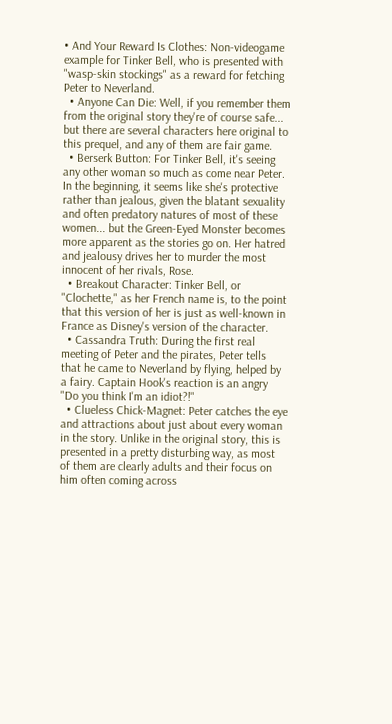• And Your Reward Is Clothes: Non-videogame example for Tinker Bell, who is presented with "wasp-skin stockings" as a reward for fetching Peter to Neverland.
  • Anyone Can Die: Well, if you remember them from the original story they're of course safe... but there are several characters here original to this prequel, and any of them are fair game.
  • Berserk Button: For Tinker Bell, it's seeing any other woman so much as come near Peter. In the beginning, it seems like she's protective rather than jealous, given the blatant sexuality and often predatory natures of most of these women... but the Green-Eyed Monster becomes more apparent as the stories go on. Her hatred and jealousy drives her to murder the most innocent of her rivals, Rose.
  • Breakout Character: Tinker Bell, or "Clochette," as her French name is, to the point that this version of her is just as well-known in France as Disney's version of the character.
  • Cassandra Truth: During the first real meeting of Peter and the pirates, Peter tells that he came to Neverland by flying, helped by a fairy. Captain Hook's reaction is an angry "Do you think I'm an idiot?!"
  • Clueless Chick-Magnet: Peter catches the eye and attractions about just about every woman in the story. Unlike in the original story, this is presented in a pretty disturbing way, as most of them are clearly adults and their focus on him often coming across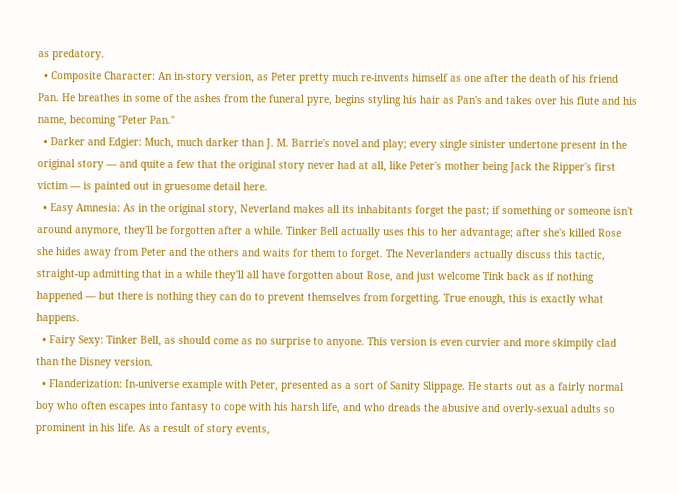as predatory.
  • Composite Character: An in-story version, as Peter pretty much re-invents himself as one after the death of his friend Pan. He breathes in some of the ashes from the funeral pyre, begins styling his hair as Pan's and takes over his flute and his name, becoming "Peter Pan."
  • Darker and Edgier: Much, much darker than J. M. Barrie's novel and play; every single sinister undertone present in the original story — and quite a few that the original story never had at all, like Peter's mother being Jack the Ripper's first victim — is painted out in gruesome detail here.
  • Easy Amnesia: As in the original story, Neverland makes all its inhabitants forget the past; if something or someone isn't around anymore, they'll be forgotten after a while. Tinker Bell actually uses this to her advantage; after she's killed Rose she hides away from Peter and the others and waits for them to forget. The Neverlanders actually discuss this tactic, straight-up admitting that in a while they'll all have forgotten about Rose, and just welcome Tink back as if nothing happened — but there is nothing they can do to prevent themselves from forgetting. True enough, this is exactly what happens.
  • Fairy Sexy: Tinker Bell, as should come as no surprise to anyone. This version is even curvier and more skimpily clad than the Disney version.
  • Flanderization: In-universe example with Peter, presented as a sort of Sanity Slippage. He starts out as a fairly normal boy who often escapes into fantasy to cope with his harsh life, and who dreads the abusive and overly-sexual adults so prominent in his life. As a result of story events,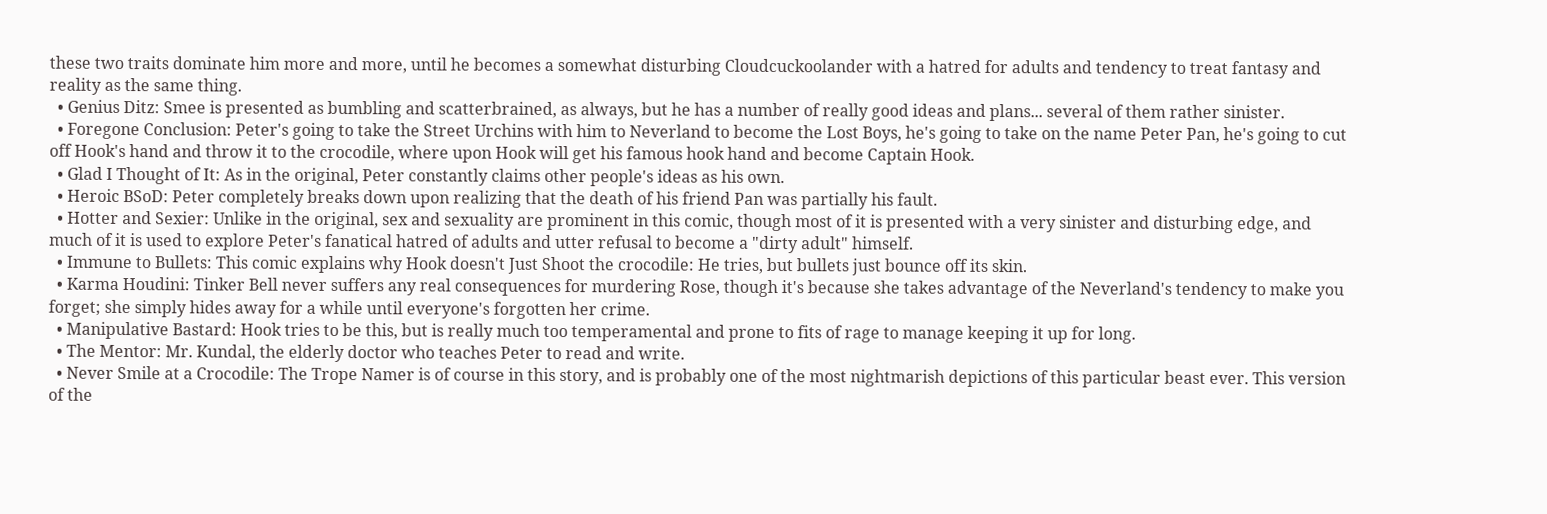these two traits dominate him more and more, until he becomes a somewhat disturbing Cloudcuckoolander with a hatred for adults and tendency to treat fantasy and reality as the same thing.
  • Genius Ditz: Smee is presented as bumbling and scatterbrained, as always, but he has a number of really good ideas and plans... several of them rather sinister.
  • Foregone Conclusion: Peter's going to take the Street Urchins with him to Neverland to become the Lost Boys, he's going to take on the name Peter Pan, he's going to cut off Hook's hand and throw it to the crocodile, where upon Hook will get his famous hook hand and become Captain Hook.
  • Glad I Thought of It: As in the original, Peter constantly claims other people's ideas as his own.
  • Heroic BSoD: Peter completely breaks down upon realizing that the death of his friend Pan was partially his fault.
  • Hotter and Sexier: Unlike in the original, sex and sexuality are prominent in this comic, though most of it is presented with a very sinister and disturbing edge, and much of it is used to explore Peter's fanatical hatred of adults and utter refusal to become a "dirty adult" himself.
  • Immune to Bullets: This comic explains why Hook doesn't Just Shoot the crocodile: He tries, but bullets just bounce off its skin.
  • Karma Houdini: Tinker Bell never suffers any real consequences for murdering Rose, though it's because she takes advantage of the Neverland's tendency to make you forget; she simply hides away for a while until everyone's forgotten her crime.
  • Manipulative Bastard: Hook tries to be this, but is really much too temperamental and prone to fits of rage to manage keeping it up for long.
  • The Mentor: Mr. Kundal, the elderly doctor who teaches Peter to read and write.
  • Never Smile at a Crocodile: The Trope Namer is of course in this story, and is probably one of the most nightmarish depictions of this particular beast ever. This version of the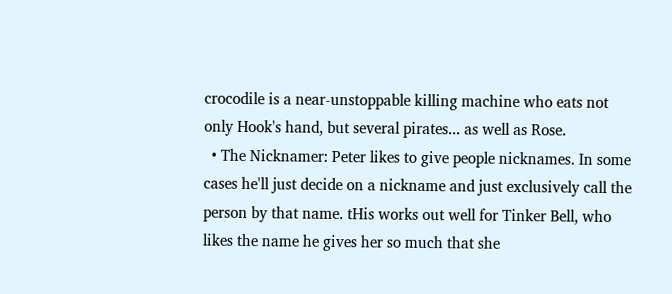crocodile is a near-unstoppable killing machine who eats not only Hook's hand, but several pirates... as well as Rose.
  • The Nicknamer: Peter likes to give people nicknames. In some cases he'll just decide on a nickname and just exclusively call the person by that name. tHis works out well for Tinker Bell, who likes the name he gives her so much that she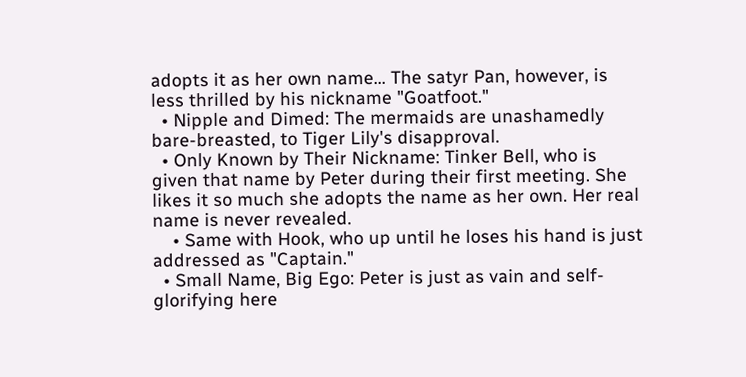adopts it as her own name... The satyr Pan, however, is less thrilled by his nickname "Goatfoot."
  • Nipple and Dimed: The mermaids are unashamedly bare-breasted, to Tiger Lily's disapproval.
  • Only Known by Their Nickname: Tinker Bell, who is given that name by Peter during their first meeting. She likes it so much she adopts the name as her own. Her real name is never revealed.
    • Same with Hook, who up until he loses his hand is just addressed as "Captain."
  • Small Name, Big Ego: Peter is just as vain and self-glorifying here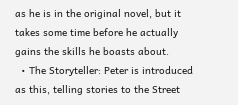as he is in the original novel, but it takes some time before he actually gains the skills he boasts about.
  • The Storyteller: Peter is introduced as this, telling stories to the Street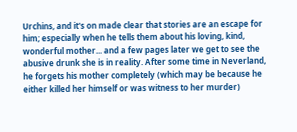Urchins, and it's on made clear that stories are an escape for him; especially when he tells them about his loving, kind, wonderful mother... and a few pages later we get to see the abusive drunk she is in reality. After some time in Neverland, he forgets his mother completely (which may be because he either killed her himself or was witness to her murder)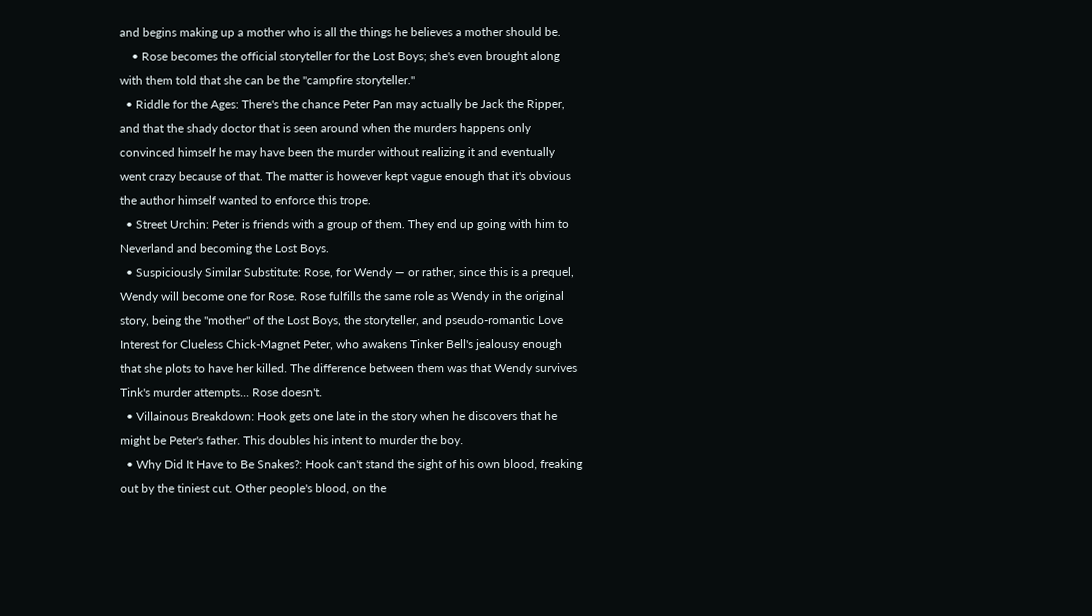and begins making up a mother who is all the things he believes a mother should be.
    • Rose becomes the official storyteller for the Lost Boys; she's even brought along with them told that she can be the "campfire storyteller."
  • Riddle for the Ages: There's the chance Peter Pan may actually be Jack the Ripper, and that the shady doctor that is seen around when the murders happens only convinced himself he may have been the murder without realizing it and eventually went crazy because of that. The matter is however kept vague enough that it's obvious the author himself wanted to enforce this trope.
  • Street Urchin: Peter is friends with a group of them. They end up going with him to Neverland and becoming the Lost Boys.
  • Suspiciously Similar Substitute: Rose, for Wendy — or rather, since this is a prequel, Wendy will become one for Rose. Rose fulfills the same role as Wendy in the original story, being the "mother" of the Lost Boys, the storyteller, and pseudo-romantic Love Interest for Clueless Chick-Magnet Peter, who awakens Tinker Bell's jealousy enough that she plots to have her killed. The difference between them was that Wendy survives Tink's murder attempts... Rose doesn't.
  • Villainous Breakdown: Hook gets one late in the story when he discovers that he might be Peter's father. This doubles his intent to murder the boy.
  • Why Did It Have to Be Snakes?: Hook can't stand the sight of his own blood, freaking out by the tiniest cut. Other people's blood, on the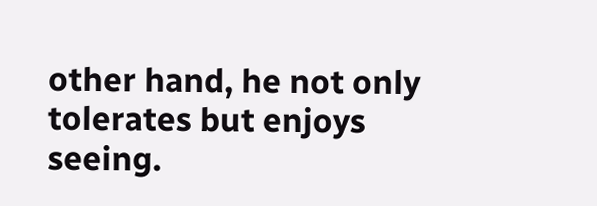other hand, he not only tolerates but enjoys seeing.